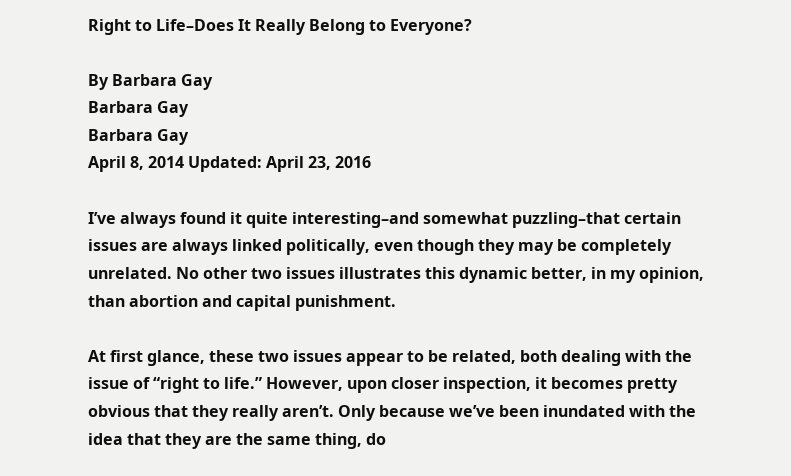Right to Life–Does It Really Belong to Everyone?

By Barbara Gay
Barbara Gay
Barbara Gay
April 8, 2014 Updated: April 23, 2016

I’ve always found it quite interesting–and somewhat puzzling–that certain issues are always linked politically, even though they may be completely unrelated. No other two issues illustrates this dynamic better, in my opinion, than abortion and capital punishment.

At first glance, these two issues appear to be related, both dealing with the issue of “right to life.” However, upon closer inspection, it becomes pretty obvious that they really aren’t. Only because we’ve been inundated with the idea that they are the same thing, do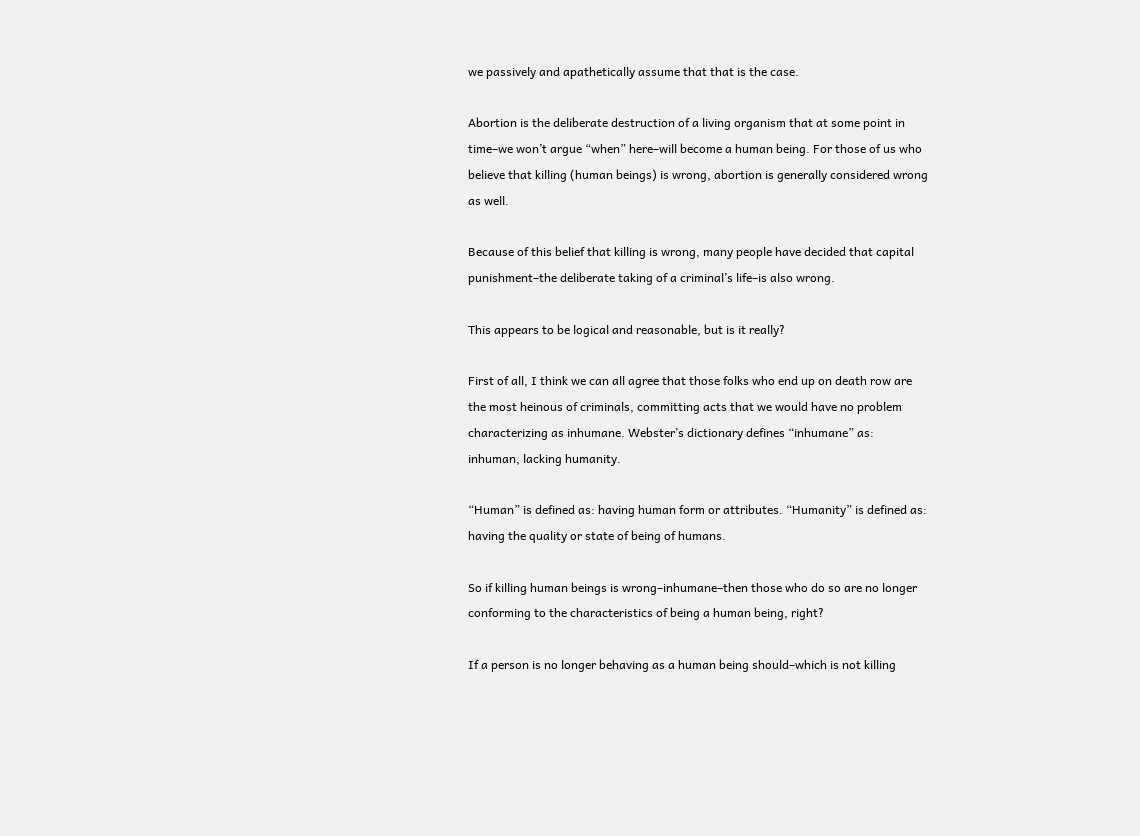we passively and apathetically assume that that is the case.

Abortion is the deliberate destruction of a living organism that at some point in time–we won’t argue “when” here–will become a human being. For those of us who believe that killing (human beings) is wrong, abortion is generally considered wrong as well.

Because of this belief that killing is wrong, many people have decided that capital punishment–the deliberate taking of a criminal’s life–is also wrong.

This appears to be logical and reasonable, but is it really?

First of all, I think we can all agree that those folks who end up on death row are the most heinous of criminals, committing acts that we would have no problem characterizing as inhumane. Webster’s dictionary defines “inhumane” as: inhuman, lacking humanity.

“Human” is defined as: having human form or attributes. “Humanity” is defined as: having the quality or state of being of humans.

So if killing human beings is wrong–inhumane–then those who do so are no longer conforming to the characteristics of being a human being, right?

If a person is no longer behaving as a human being should–which is not killing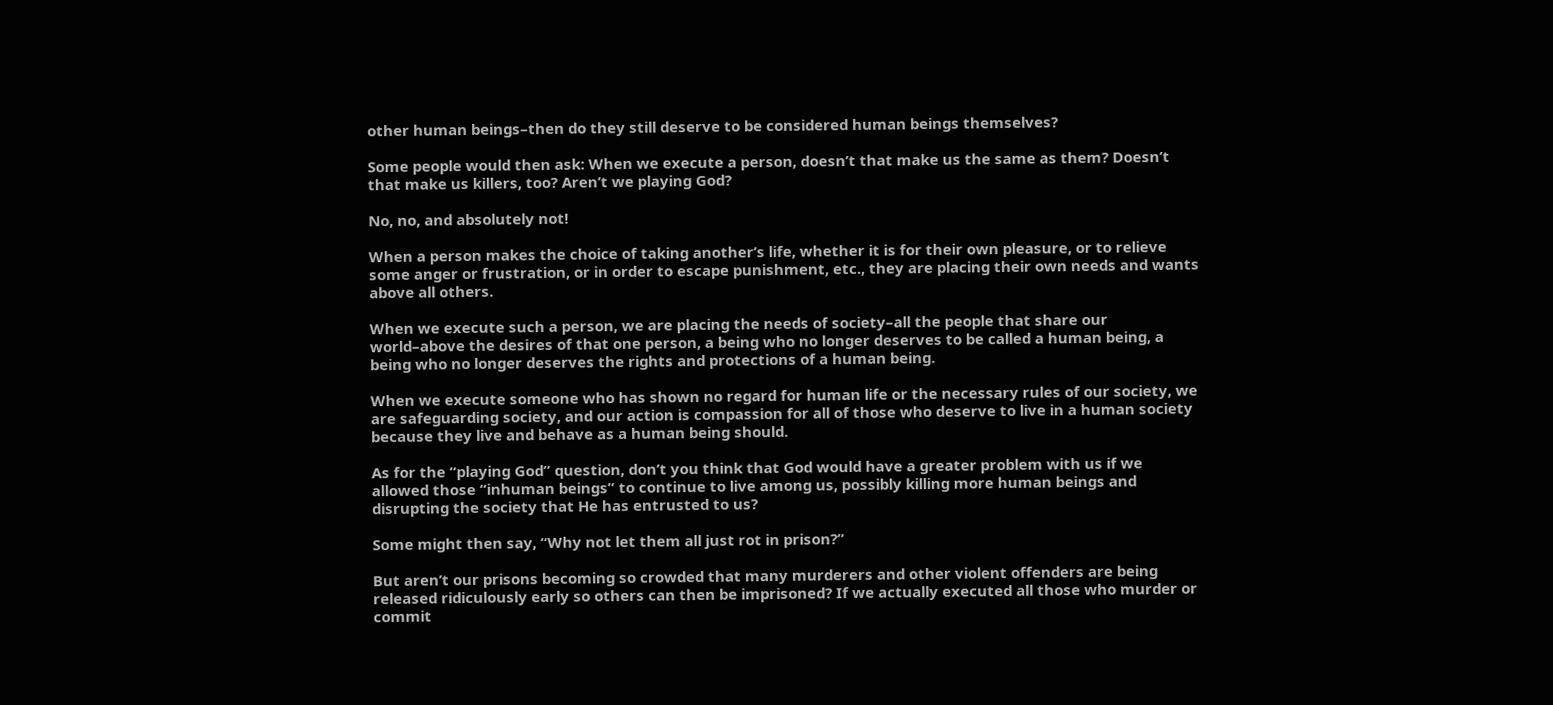other human beings–then do they still deserve to be considered human beings themselves?

Some people would then ask: When we execute a person, doesn’t that make us the same as them? Doesn’t that make us killers, too? Aren’t we playing God?

No, no, and absolutely not!

When a person makes the choice of taking another’s life, whether it is for their own pleasure, or to relieve some anger or frustration, or in order to escape punishment, etc., they are placing their own needs and wants above all others.

When we execute such a person, we are placing the needs of society–all the people that share our world–above the desires of that one person, a being who no longer deserves to be called a human being, a being who no longer deserves the rights and protections of a human being.

When we execute someone who has shown no regard for human life or the necessary rules of our society, we are safeguarding society, and our action is compassion for all of those who deserve to live in a human society because they live and behave as a human being should.

As for the “playing God” question, don’t you think that God would have a greater problem with us if we allowed those “inhuman beings” to continue to live among us, possibly killing more human beings and disrupting the society that He has entrusted to us?

Some might then say, “Why not let them all just rot in prison?”

But aren’t our prisons becoming so crowded that many murderers and other violent offenders are being released ridiculously early so others can then be imprisoned? If we actually executed all those who murder or commit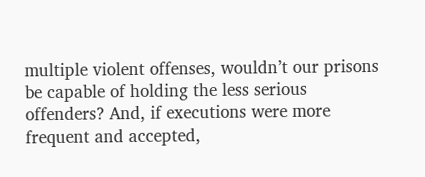multiple violent offenses, wouldn’t our prisons be capable of holding the less serious offenders? And, if executions were more frequent and accepted,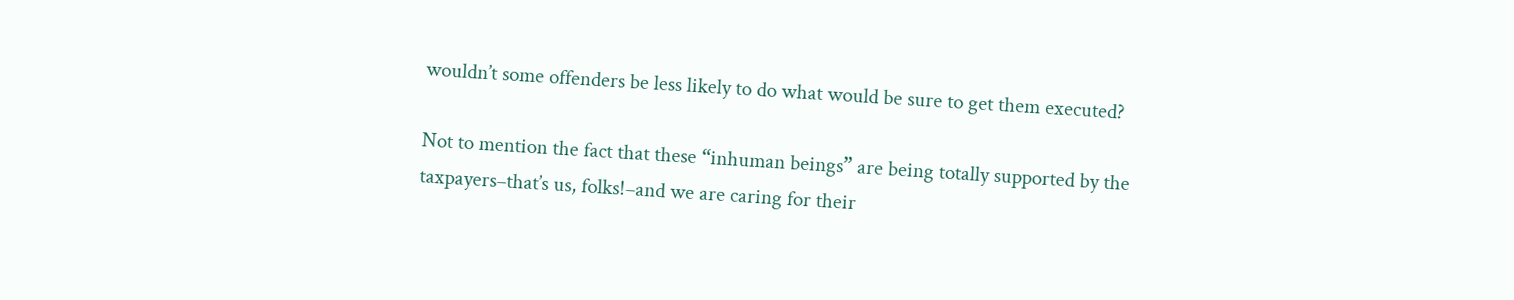wouldn’t some offenders be less likely to do what would be sure to get them executed?

Not to mention the fact that these “inhuman beings” are being totally supported by the taxpayers–that’s us, folks!–and we are caring for their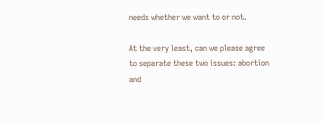needs whether we want to or not.

At the very least, can we please agree to separate these two issues: abortion and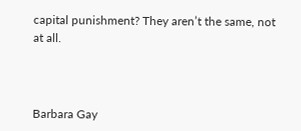capital punishment? They aren’t the same, not at all.



Barbara Gay